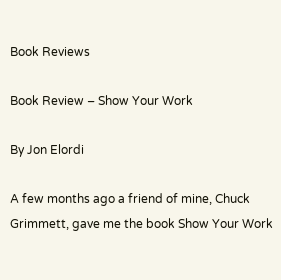Book Reviews

Book Review – Show Your Work

By Jon Elordi

A few months ago a friend of mine, Chuck Grimmett, gave me the book Show Your Work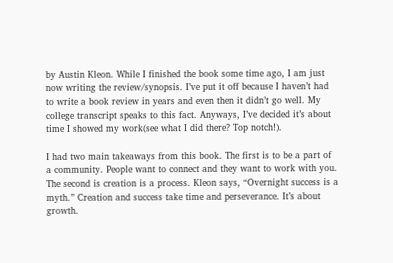by Austin Kleon. While I finished the book some time ago, I am just now writing the review/synopsis. I’ve put it off because I haven’t had to write a book review in years and even then it didn’t go well. My college transcript speaks to this fact. Anyways, I’ve decided it’s about time I showed my work(see what I did there? Top notch!).

I had two main takeaways from this book. The first is to be a part of a community. People want to connect and they want to work with you. The second is creation is a process. Kleon says, “Overnight success is a myth.” Creation and success take time and perseverance. It’s about growth.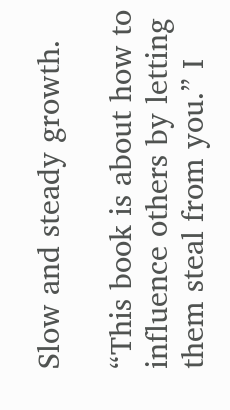Slow and steady growth.

“This book is about how to influence others by letting them steal from you.” I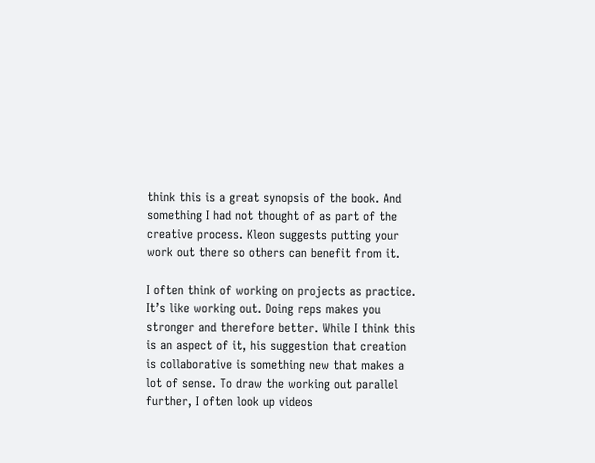think this is a great synopsis of the book. And something I had not thought of as part of the creative process. Kleon suggests putting your work out there so others can benefit from it.

I often think of working on projects as practice. It’s like working out. Doing reps makes you stronger and therefore better. While I think this is an aspect of it, his suggestion that creation is collaborative is something new that makes a lot of sense. To draw the working out parallel further, I often look up videos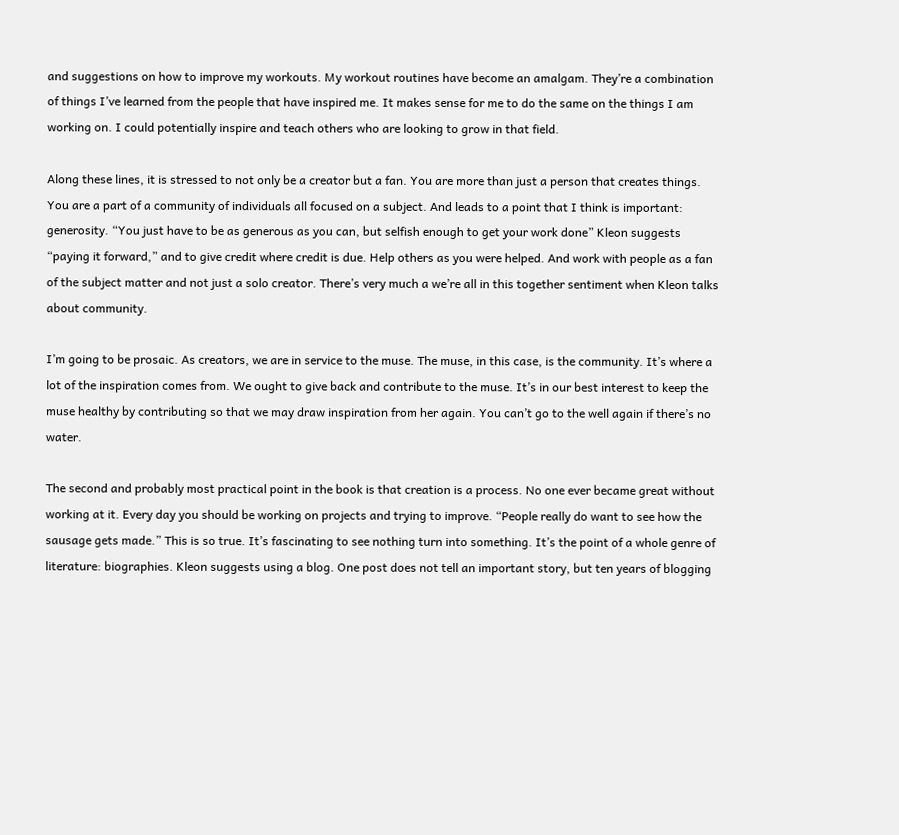and suggestions on how to improve my workouts. My workout routines have become an amalgam. They’re a combination of things I’ve learned from the people that have inspired me. It makes sense for me to do the same on the things I am working on. I could potentially inspire and teach others who are looking to grow in that field.

Along these lines, it is stressed to not only be a creator but a fan. You are more than just a person that creates things. You are a part of a community of individuals all focused on a subject. And leads to a point that I think is important: generosity. “You just have to be as generous as you can, but selfish enough to get your work done” Kleon suggests “paying it forward,” and to give credit where credit is due. Help others as you were helped. And work with people as a fan of the subject matter and not just a solo creator. There’s very much a we’re all in this together sentiment when Kleon talks about community.

I’m going to be prosaic. As creators, we are in service to the muse. The muse, in this case, is the community. It’s where a lot of the inspiration comes from. We ought to give back and contribute to the muse. It’s in our best interest to keep the muse healthy by contributing so that we may draw inspiration from her again. You can’t go to the well again if there’s no water.

The second and probably most practical point in the book is that creation is a process. No one ever became great without working at it. Every day you should be working on projects and trying to improve. “People really do want to see how the sausage gets made.” This is so true. It’s fascinating to see nothing turn into something. It’s the point of a whole genre of literature: biographies. Kleon suggests using a blog. One post does not tell an important story, but ten years of blogging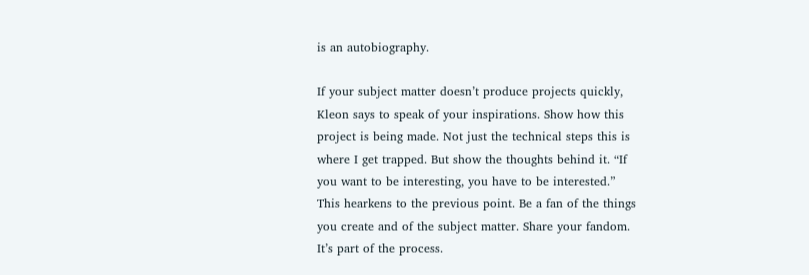is an autobiography.

If your subject matter doesn’t produce projects quickly, Kleon says to speak of your inspirations. Show how this project is being made. Not just the technical steps this is where I get trapped. But show the thoughts behind it. “If you want to be interesting, you have to be interested.” This hearkens to the previous point. Be a fan of the things you create and of the subject matter. Share your fandom. It’s part of the process.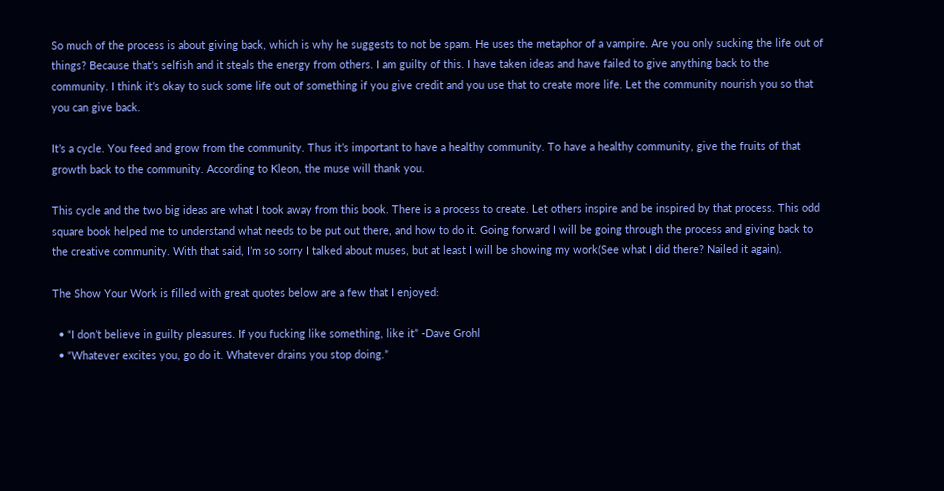So much of the process is about giving back, which is why he suggests to not be spam. He uses the metaphor of a vampire. Are you only sucking the life out of things? Because that’s selfish and it steals the energy from others. I am guilty of this. I have taken ideas and have failed to give anything back to the community. I think it’s okay to suck some life out of something if you give credit and you use that to create more life. Let the community nourish you so that you can give back.

It’s a cycle. You feed and grow from the community. Thus it’s important to have a healthy community. To have a healthy community, give the fruits of that growth back to the community. According to Kleon, the muse will thank you.

This cycle and the two big ideas are what I took away from this book. There is a process to create. Let others inspire and be inspired by that process. This odd square book helped me to understand what needs to be put out there, and how to do it. Going forward I will be going through the process and giving back to the creative community. With that said, I’m so sorry I talked about muses, but at least I will be showing my work(See what I did there? Nailed it again).

The Show Your Work is filled with great quotes below are a few that I enjoyed:

  • “I don’t believe in guilty pleasures. If you fucking like something, like it” -Dave Grohl
  • “Whatever excites you, go do it. Whatever drains you stop doing.”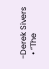-Derek Sivers
  • “The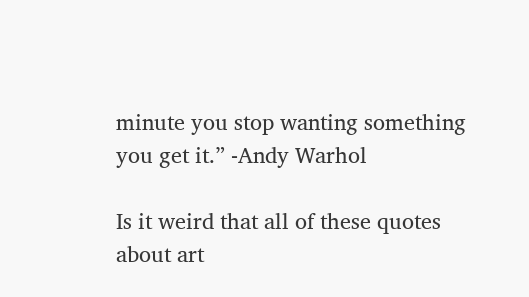minute you stop wanting something you get it.” -Andy Warhol

Is it weird that all of these quotes about art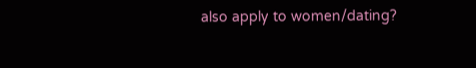also apply to women/dating?